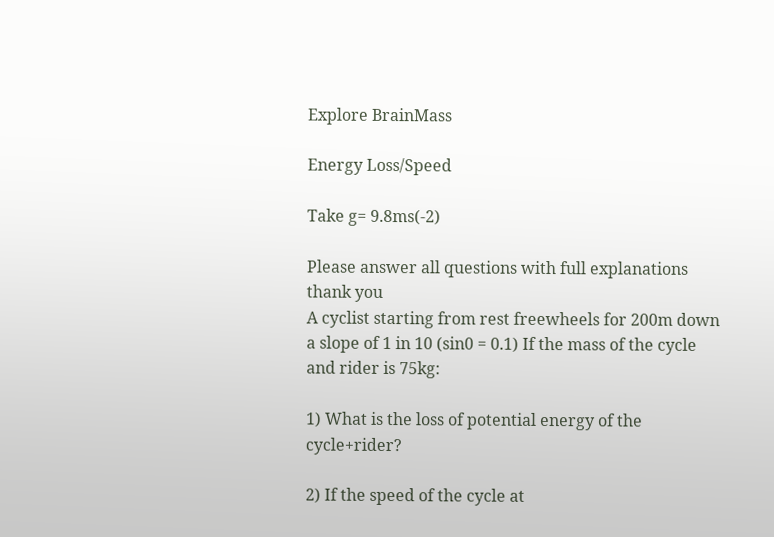Explore BrainMass

Energy Loss/Speed

Take g= 9.8ms(-2)

Please answer all questions with full explanations thank you
A cyclist starting from rest freewheels for 200m down a slope of 1 in 10 (sin0 = 0.1) If the mass of the cycle and rider is 75kg:

1) What is the loss of potential energy of the cycle+rider?

2) If the speed of the cycle at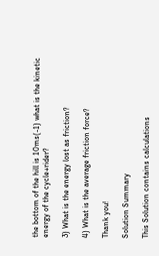the bottom of the hill is 10ms(-1) what is the kinetic energy of the cycle+rider?

3) What is the energy lost as friction?

4) What is the average friction force?

Thank you!

Solution Summary

This Solution contains calculations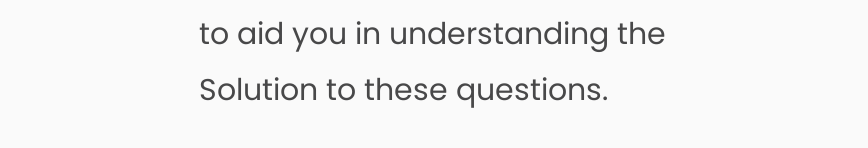to aid you in understanding the Solution to these questions.